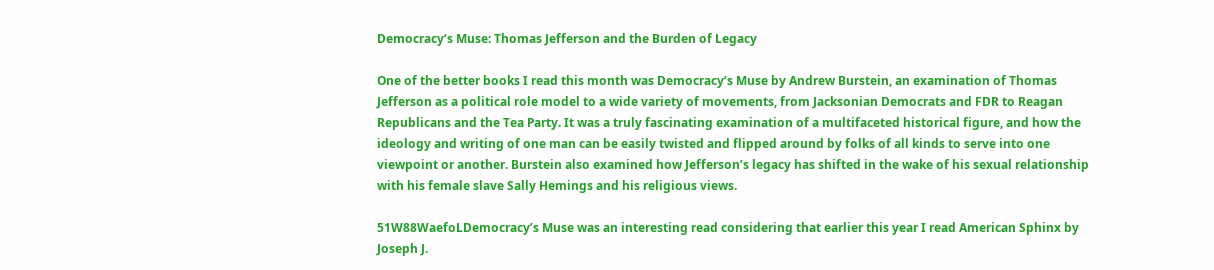Democracy’s Muse: Thomas Jefferson and the Burden of Legacy

One of the better books I read this month was Democracy’s Muse by Andrew Burstein, an examination of Thomas Jefferson as a political role model to a wide variety of movements, from Jacksonian Democrats and FDR to Reagan Republicans and the Tea Party. It was a truly fascinating examination of a multifaceted historical figure, and how the ideology and writing of one man can be easily twisted and flipped around by folks of all kinds to serve into one viewpoint or another. Burstein also examined how Jefferson’s legacy has shifted in the wake of his sexual relationship with his female slave Sally Hemings and his religious views.

51W88WaefoLDemocracy’s Muse was an interesting read considering that earlier this year I read American Sphinx by Joseph J.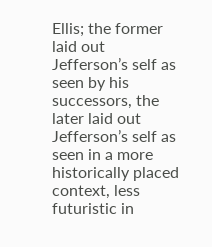Ellis; the former laid out Jefferson’s self as seen by his successors, the later laid out Jefferson’s self as seen in a more historically placed context, less futuristic in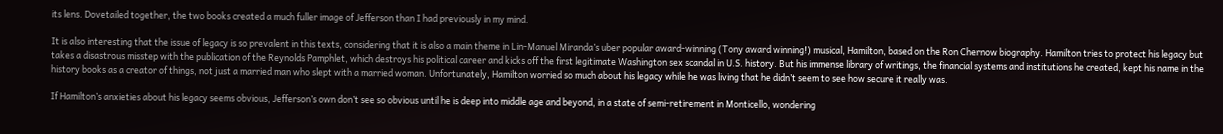its lens. Dovetailed together, the two books created a much fuller image of Jefferson than I had previously in my mind.

It is also interesting that the issue of legacy is so prevalent in this texts, considering that it is also a main theme in Lin-Manuel Miranda’s uber popular award-winning (Tony award winning!) musical, Hamilton, based on the Ron Chernow biography. Hamilton tries to protect his legacy but takes a disastrous misstep with the publication of the Reynolds Pamphlet, which destroys his political career and kicks off the first legitimate Washington sex scandal in U.S. history. But his immense library of writings, the financial systems and institutions he created, kept his name in the history books as a creator of things, not just a married man who slept with a married woman. Unfortunately, Hamilton worried so much about his legacy while he was living that he didn’t seem to see how secure it really was.

If Hamilton’s anxieties about his legacy seems obvious, Jefferson’s own don’t see so obvious until he is deep into middle age and beyond, in a state of semi-retirement in Monticello, wondering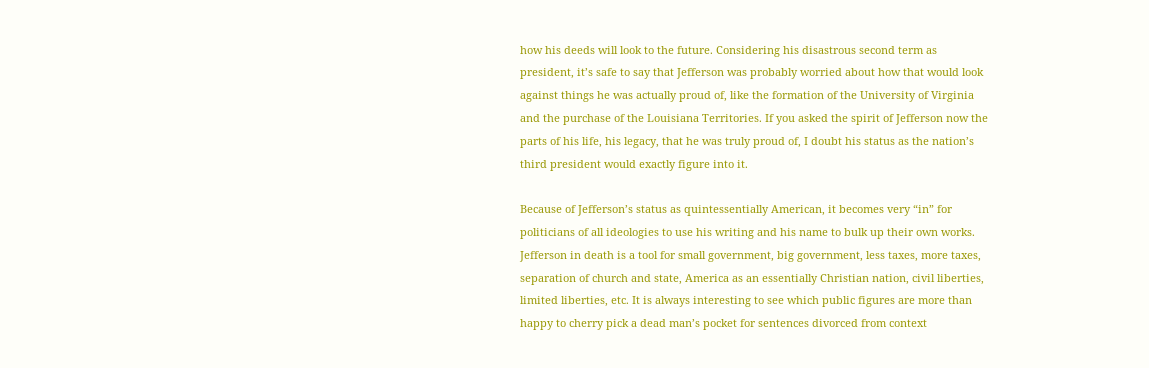how his deeds will look to the future. Considering his disastrous second term as president, it’s safe to say that Jefferson was probably worried about how that would look against things he was actually proud of, like the formation of the University of Virginia and the purchase of the Louisiana Territories. If you asked the spirit of Jefferson now the parts of his life, his legacy, that he was truly proud of, I doubt his status as the nation’s third president would exactly figure into it.

Because of Jefferson’s status as quintessentially American, it becomes very “in” for politicians of all ideologies to use his writing and his name to bulk up their own works. Jefferson in death is a tool for small government, big government, less taxes, more taxes, separation of church and state, America as an essentially Christian nation, civil liberties, limited liberties, etc. It is always interesting to see which public figures are more than happy to cherry pick a dead man’s pocket for sentences divorced from context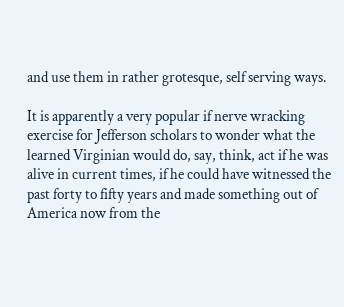and use them in rather grotesque, self serving ways.

It is apparently a very popular if nerve wracking exercise for Jefferson scholars to wonder what the learned Virginian would do, say, think, act if he was alive in current times, if he could have witnessed the past forty to fifty years and made something out of America now from the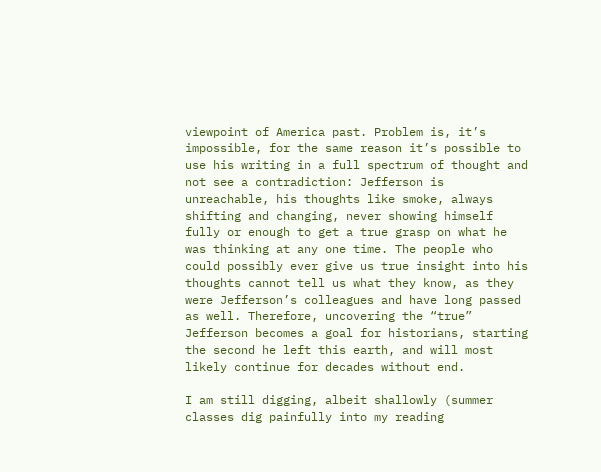viewpoint of America past. Problem is, it’s impossible, for the same reason it’s possible to use his writing in a full spectrum of thought and not see a contradiction: Jefferson is unreachable, his thoughts like smoke, always shifting and changing, never showing himself fully or enough to get a true grasp on what he was thinking at any one time. The people who could possibly ever give us true insight into his thoughts cannot tell us what they know, as they were Jefferson’s colleagues and have long passed as well. Therefore, uncovering the “true” Jefferson becomes a goal for historians, starting the second he left this earth, and will most likely continue for decades without end.

I am still digging, albeit shallowly (summer classes dig painfully into my reading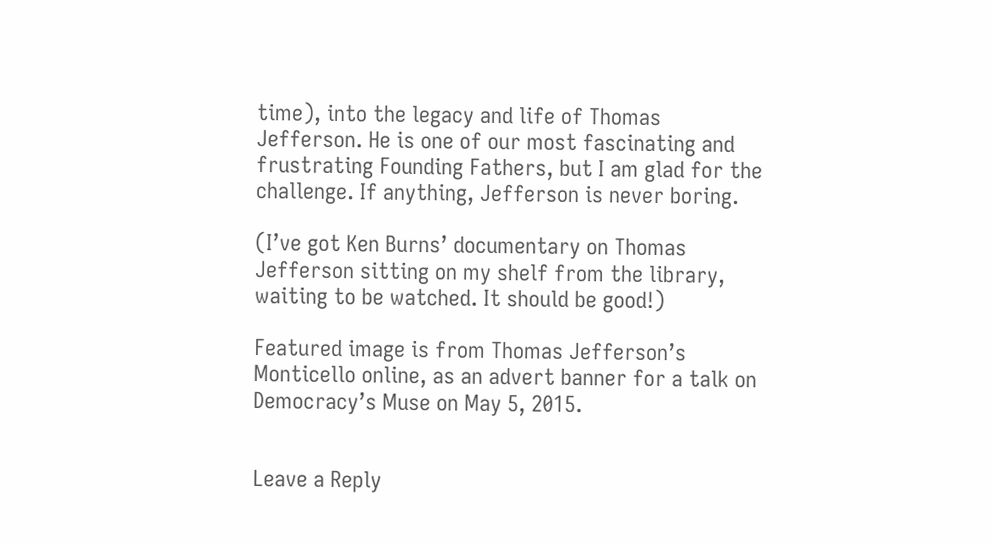time), into the legacy and life of Thomas Jefferson. He is one of our most fascinating and frustrating Founding Fathers, but I am glad for the challenge. If anything, Jefferson is never boring.

(I’ve got Ken Burns’ documentary on Thomas Jefferson sitting on my shelf from the library, waiting to be watched. It should be good!)

Featured image is from Thomas Jefferson’s Monticello online, as an advert banner for a talk on Democracy’s Muse on May 5, 2015.


Leave a Reply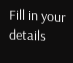Fill in your details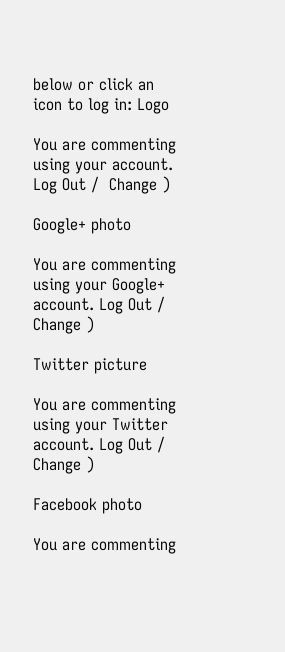below or click an icon to log in: Logo

You are commenting using your account. Log Out /  Change )

Google+ photo

You are commenting using your Google+ account. Log Out /  Change )

Twitter picture

You are commenting using your Twitter account. Log Out /  Change )

Facebook photo

You are commenting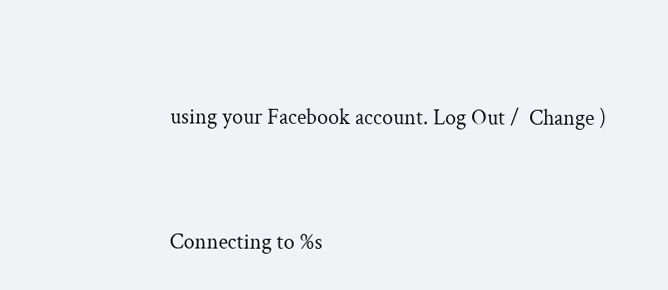using your Facebook account. Log Out /  Change )


Connecting to %s